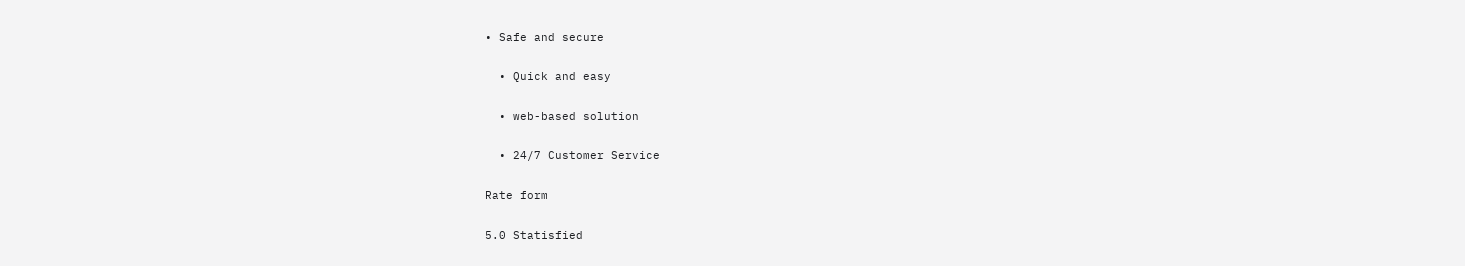• Safe and secure

  • Quick and easy

  • web-based solution

  • 24/7 Customer Service

Rate form

5.0 Statisfied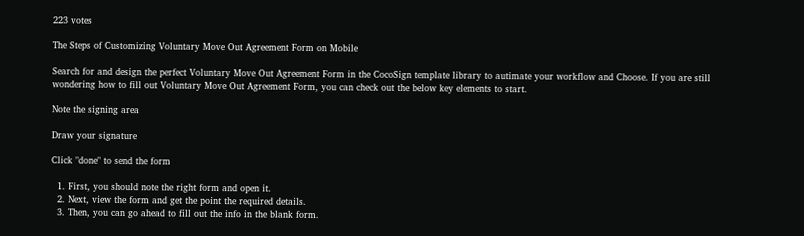223 votes

The Steps of Customizing Voluntary Move Out Agreement Form on Mobile

Search for and design the perfect Voluntary Move Out Agreement Form in the CocoSign template library to autimate your workflow and Choose. If you are still wondering how to fill out Voluntary Move Out Agreement Form, you can check out the below key elements to start.

Note the signing area

Draw your signature

Click "done" to send the form

  1. First, you should note the right form and open it.
  2. Next, view the form and get the point the required details.
  3. Then, you can go ahead to fill out the info in the blank form.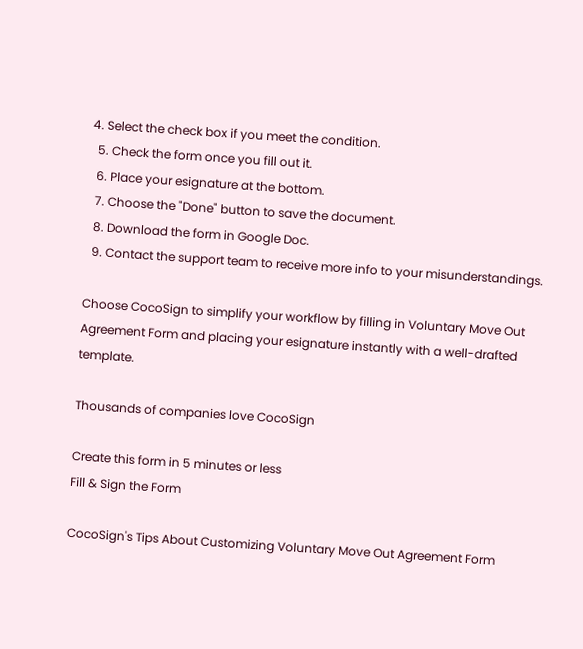4. Select the check box if you meet the condition.
  5. Check the form once you fill out it.
  6. Place your esignature at the bottom.
  7. Choose the "Done" button to save the document.
  8. Download the form in Google Doc.
  9. Contact the support team to receive more info to your misunderstandings.

Choose CocoSign to simplify your workflow by filling in Voluntary Move Out Agreement Form and placing your esignature instantly with a well-drafted template.

Thousands of companies love CocoSign

Create this form in 5 minutes or less
Fill & Sign the Form

CocoSign's Tips About Customizing Voluntary Move Out Agreement Form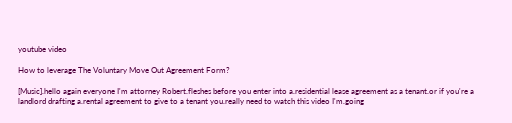youtube video

How to leverage The Voluntary Move Out Agreement Form?

[Music].hello again everyone I'm attorney Robert.fleshes before you enter into a.residential lease agreement as a tenant.or if you're a landlord drafting a.rental agreement to give to a tenant you.really need to watch this video I'm.going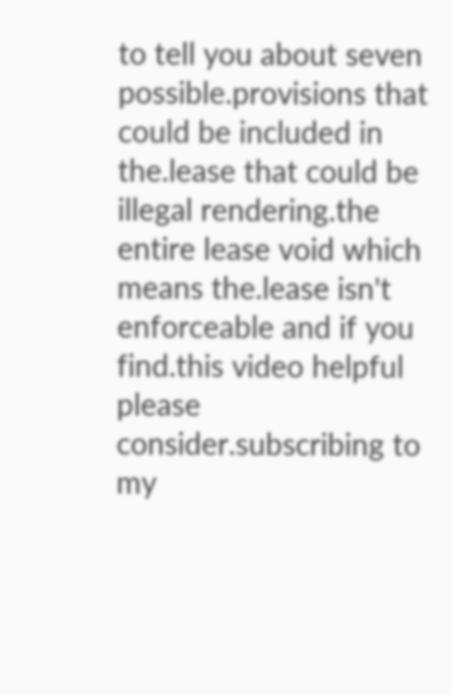to tell you about seven possible.provisions that could be included in the.lease that could be illegal rendering.the entire lease void which means the.lease isn't enforceable and if you find.this video helpful please consider.subscribing to my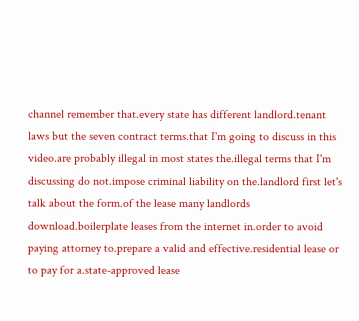channel remember that.every state has different landlord.tenant laws but the seven contract terms.that I'm going to discuss in this video.are probably illegal in most states the.illegal terms that I'm discussing do not.impose criminal liability on the.landlord first let's talk about the form.of the lease many landlords download.boilerplate leases from the internet in.order to avoid paying attorney to.prepare a valid and effective.residential lease or to pay for a.state-approved lease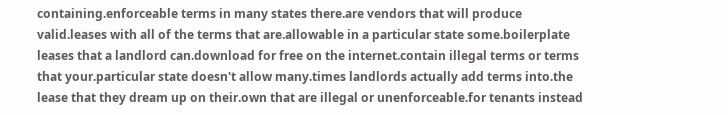containing.enforceable terms in many states there.are vendors that will produce valid.leases with all of the terms that are.allowable in a particular state some.boilerplate leases that a landlord can.download for free on the internet.contain illegal terms or terms that your.particular state doesn't allow many.times landlords actually add terms into.the lease that they dream up on their.own that are illegal or unenforceable.for tenants instead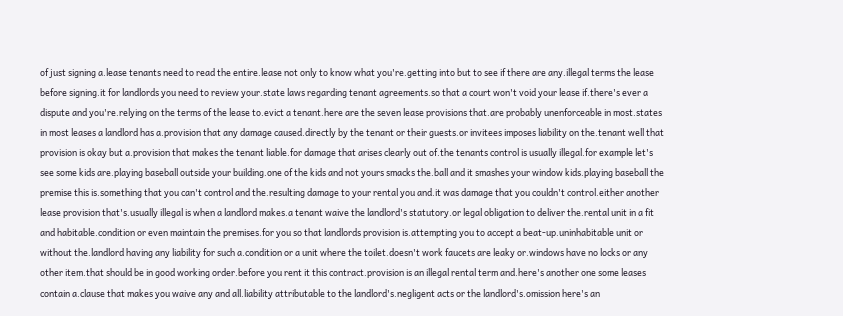of just signing a.lease tenants need to read the entire.lease not only to know what you're.getting into but to see if there are any.illegal terms the lease before signing.it for landlords you need to review your.state laws regarding tenant agreements.so that a court won't void your lease if.there's ever a dispute and you're.relying on the terms of the lease to.evict a tenant.here are the seven lease provisions that.are probably unenforceable in most.states in most leases a landlord has a.provision that any damage caused.directly by the tenant or their guests.or invitees imposes liability on the.tenant well that provision is okay but a.provision that makes the tenant liable.for damage that arises clearly out of.the tenants control is usually illegal.for example let's see some kids are.playing baseball outside your building.one of the kids and not yours smacks the.ball and it smashes your window kids.playing baseball the premise this is.something that you can't control and the.resulting damage to your rental you and.it was damage that you couldn't control.either another lease provision that's.usually illegal is when a landlord makes.a tenant waive the landlord's statutory.or legal obligation to deliver the.rental unit in a fit and habitable.condition or even maintain the premises.for you so that landlords provision is.attempting you to accept a beat-up.uninhabitable unit or without the.landlord having any liability for such a.condition or a unit where the toilet.doesn't work faucets are leaky or.windows have no locks or any other item.that should be in good working order.before you rent it this contract.provision is an illegal rental term and.here's another one some leases contain a.clause that makes you waive any and all.liability attributable to the landlord's.negligent acts or the landlord's.omission here's an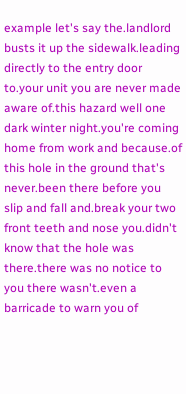example let's say the.landlord busts it up the sidewalk.leading directly to the entry door to.your unit you are never made aware of.this hazard well one dark winter night.you're coming home from work and because.of this hole in the ground that's never.been there before you slip and fall and.break your two front teeth and nose you.didn't know that the hole was there.there was no notice to you there wasn't.even a barricade to warn you of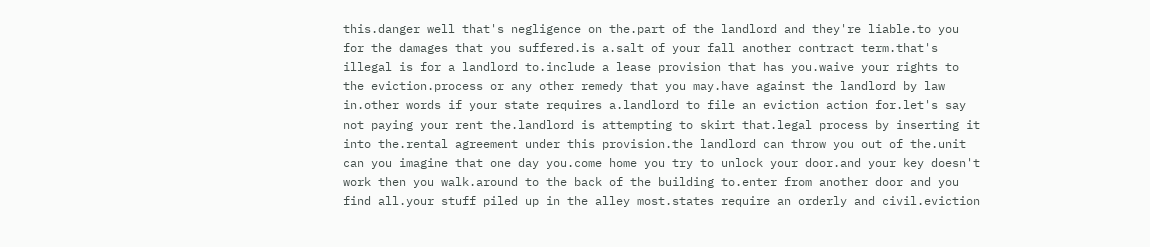this.danger well that's negligence on the.part of the landlord and they're liable.to you for the damages that you suffered.is a.salt of your fall another contract term.that's illegal is for a landlord to.include a lease provision that has you.waive your rights to the eviction.process or any other remedy that you may.have against the landlord by law in.other words if your state requires a.landlord to file an eviction action for.let's say not paying your rent the.landlord is attempting to skirt that.legal process by inserting it into the.rental agreement under this provision.the landlord can throw you out of the.unit can you imagine that one day you.come home you try to unlock your door.and your key doesn't work then you walk.around to the back of the building to.enter from another door and you find all.your stuff piled up in the alley most.states require an orderly and civil.eviction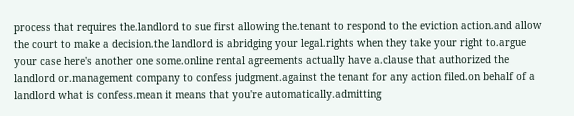process that requires the.landlord to sue first allowing the.tenant to respond to the eviction action.and allow the court to make a decision.the landlord is abridging your legal.rights when they take your right to.argue your case here's another one some.online rental agreements actually have a.clause that authorized the landlord or.management company to confess judgment.against the tenant for any action filed.on behalf of a landlord what is confess.mean it means that you're automatically.admitting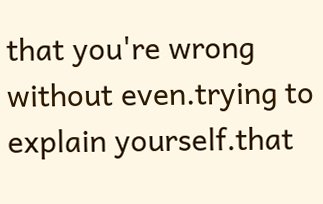that you're wrong without even.trying to explain yourself.that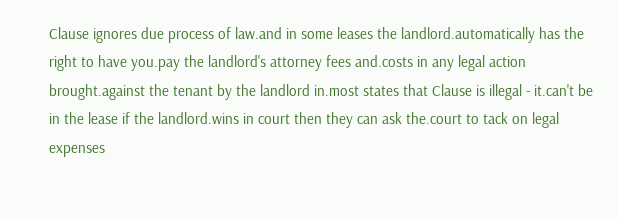Clause ignores due process of law.and in some leases the landlord.automatically has the right to have you.pay the landlord's attorney fees and.costs in any legal action brought.against the tenant by the landlord in.most states that Clause is illegal - it.can't be in the lease if the landlord.wins in court then they can ask the.court to tack on legal expenses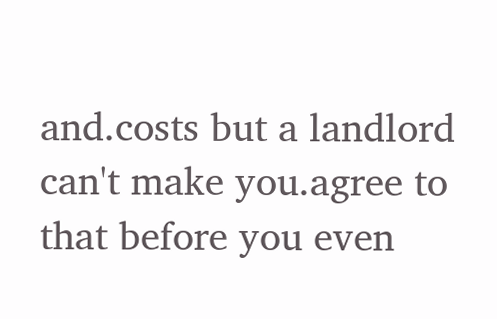and.costs but a landlord can't make you.agree to that before you even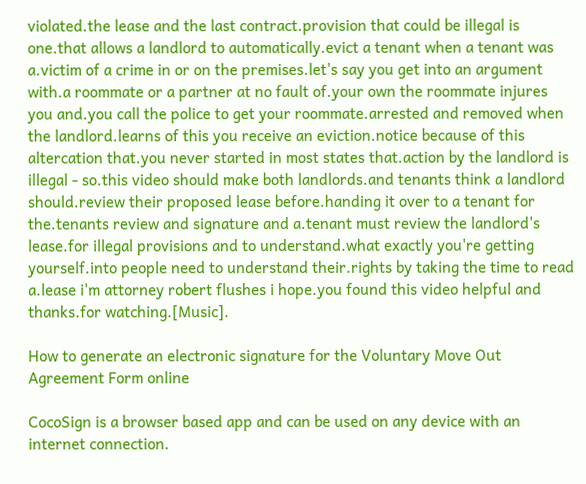violated.the lease and the last contract.provision that could be illegal is one.that allows a landlord to automatically.evict a tenant when a tenant was a.victim of a crime in or on the premises.let's say you get into an argument with.a roommate or a partner at no fault of.your own the roommate injures you and.you call the police to get your roommate.arrested and removed when the landlord.learns of this you receive an eviction.notice because of this altercation that.you never started in most states that.action by the landlord is illegal - so.this video should make both landlords.and tenants think a landlord should.review their proposed lease before.handing it over to a tenant for the.tenants review and signature and a.tenant must review the landlord's lease.for illegal provisions and to understand.what exactly you're getting yourself.into people need to understand their.rights by taking the time to read a.lease i'm attorney robert flushes i hope.you found this video helpful and thanks.for watching.[Music].

How to generate an electronic signature for the Voluntary Move Out Agreement Form online

CocoSign is a browser based app and can be used on any device with an internet connection.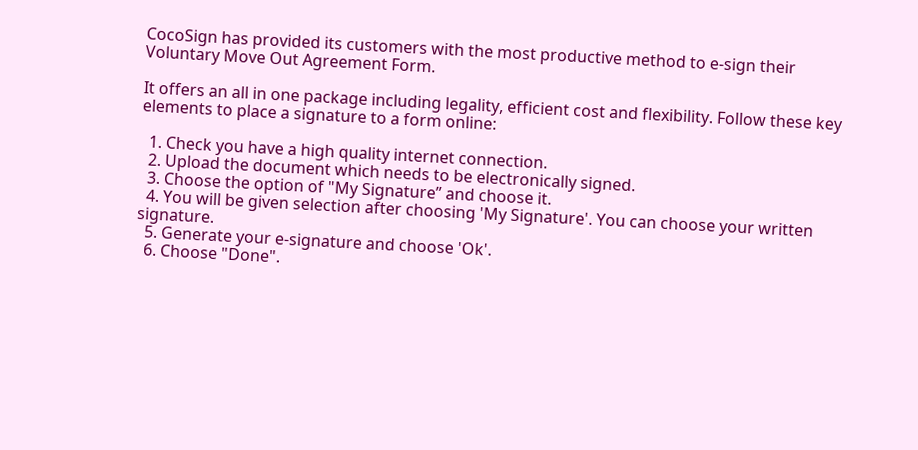CocoSign has provided its customers with the most productive method to e-sign their Voluntary Move Out Agreement Form.

It offers an all in one package including legality, efficient cost and flexibility. Follow these key elements to place a signature to a form online:

  1. Check you have a high quality internet connection.
  2. Upload the document which needs to be electronically signed.
  3. Choose the option of "My Signature” and choose it.
  4. You will be given selection after choosing 'My Signature'. You can choose your written signature.
  5. Generate your e-signature and choose 'Ok'.
  6. Choose "Done".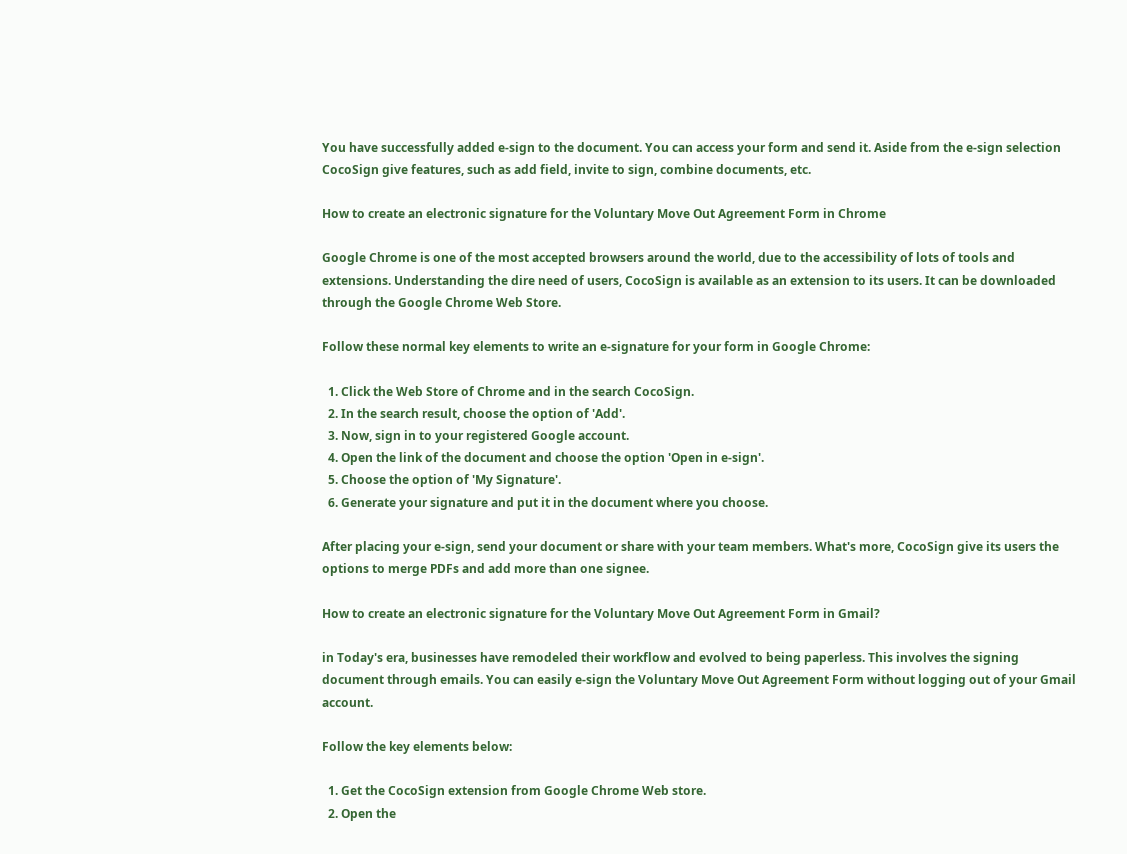You have successfully added e-sign to the document. You can access your form and send it. Aside from the e-sign selection CocoSign give features, such as add field, invite to sign, combine documents, etc.

How to create an electronic signature for the Voluntary Move Out Agreement Form in Chrome

Google Chrome is one of the most accepted browsers around the world, due to the accessibility of lots of tools and extensions. Understanding the dire need of users, CocoSign is available as an extension to its users. It can be downloaded through the Google Chrome Web Store.

Follow these normal key elements to write an e-signature for your form in Google Chrome:

  1. Click the Web Store of Chrome and in the search CocoSign.
  2. In the search result, choose the option of 'Add'.
  3. Now, sign in to your registered Google account.
  4. Open the link of the document and choose the option 'Open in e-sign'.
  5. Choose the option of 'My Signature'.
  6. Generate your signature and put it in the document where you choose.

After placing your e-sign, send your document or share with your team members. What's more, CocoSign give its users the options to merge PDFs and add more than one signee.

How to create an electronic signature for the Voluntary Move Out Agreement Form in Gmail?

in Today's era, businesses have remodeled their workflow and evolved to being paperless. This involves the signing document through emails. You can easily e-sign the Voluntary Move Out Agreement Form without logging out of your Gmail account.

Follow the key elements below:

  1. Get the CocoSign extension from Google Chrome Web store.
  2. Open the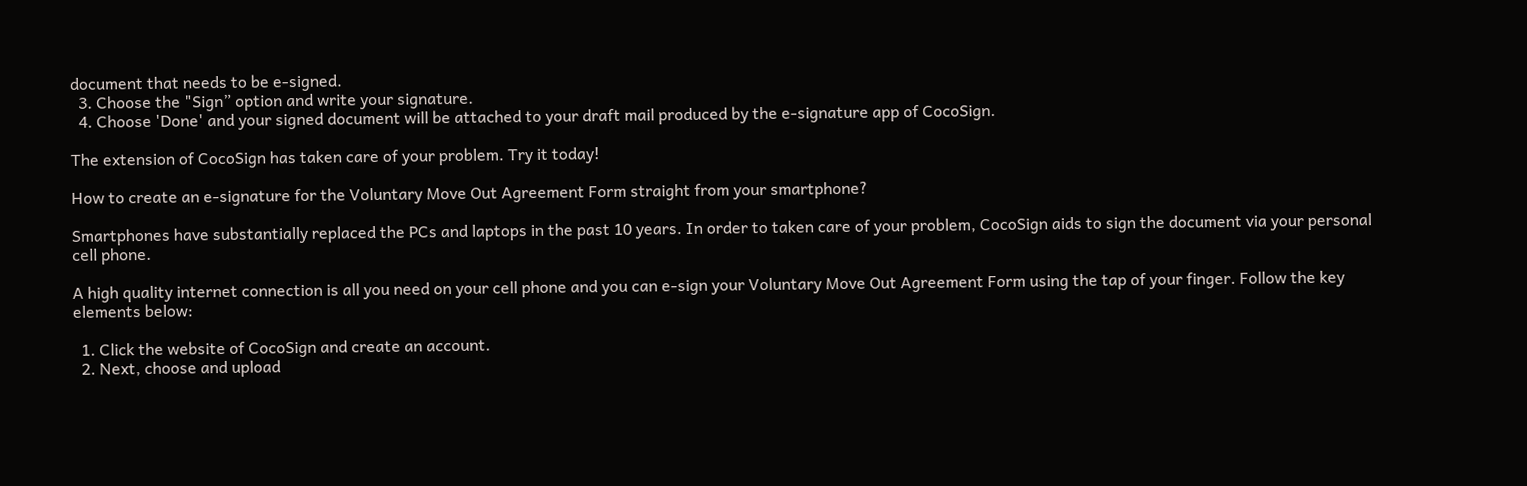document that needs to be e-signed.
  3. Choose the "Sign” option and write your signature.
  4. Choose 'Done' and your signed document will be attached to your draft mail produced by the e-signature app of CocoSign.

The extension of CocoSign has taken care of your problem. Try it today!

How to create an e-signature for the Voluntary Move Out Agreement Form straight from your smartphone?

Smartphones have substantially replaced the PCs and laptops in the past 10 years. In order to taken care of your problem, CocoSign aids to sign the document via your personal cell phone.

A high quality internet connection is all you need on your cell phone and you can e-sign your Voluntary Move Out Agreement Form using the tap of your finger. Follow the key elements below:

  1. Click the website of CocoSign and create an account.
  2. Next, choose and upload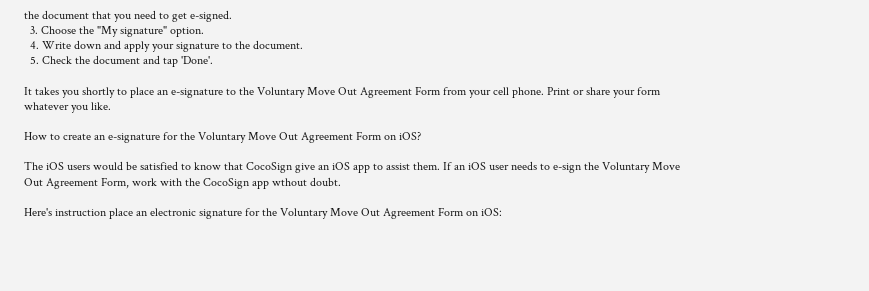the document that you need to get e-signed.
  3. Choose the "My signature" option.
  4. Write down and apply your signature to the document.
  5. Check the document and tap 'Done'.

It takes you shortly to place an e-signature to the Voluntary Move Out Agreement Form from your cell phone. Print or share your form whatever you like.

How to create an e-signature for the Voluntary Move Out Agreement Form on iOS?

The iOS users would be satisfied to know that CocoSign give an iOS app to assist them. If an iOS user needs to e-sign the Voluntary Move Out Agreement Form, work with the CocoSign app wthout doubt.

Here's instruction place an electronic signature for the Voluntary Move Out Agreement Form on iOS: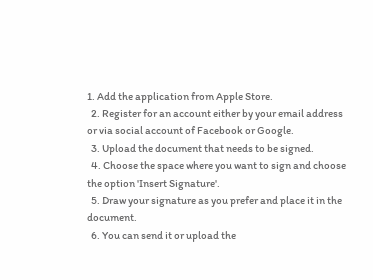1. Add the application from Apple Store.
  2. Register for an account either by your email address or via social account of Facebook or Google.
  3. Upload the document that needs to be signed.
  4. Choose the space where you want to sign and choose the option 'Insert Signature'.
  5. Draw your signature as you prefer and place it in the document.
  6. You can send it or upload the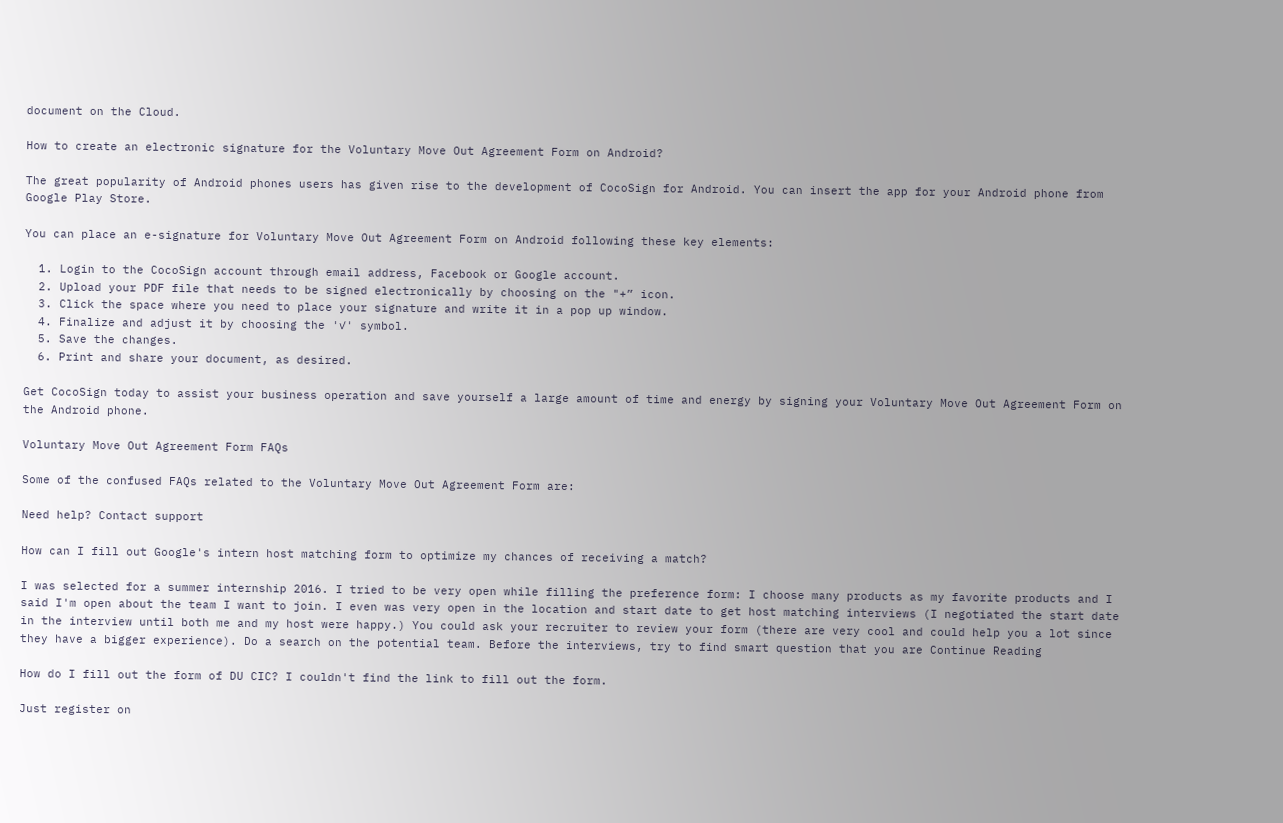document on the Cloud.

How to create an electronic signature for the Voluntary Move Out Agreement Form on Android?

The great popularity of Android phones users has given rise to the development of CocoSign for Android. You can insert the app for your Android phone from Google Play Store.

You can place an e-signature for Voluntary Move Out Agreement Form on Android following these key elements:

  1. Login to the CocoSign account through email address, Facebook or Google account.
  2. Upload your PDF file that needs to be signed electronically by choosing on the "+” icon.
  3. Click the space where you need to place your signature and write it in a pop up window.
  4. Finalize and adjust it by choosing the '✓' symbol.
  5. Save the changes.
  6. Print and share your document, as desired.

Get CocoSign today to assist your business operation and save yourself a large amount of time and energy by signing your Voluntary Move Out Agreement Form on the Android phone.

Voluntary Move Out Agreement Form FAQs

Some of the confused FAQs related to the Voluntary Move Out Agreement Form are:

Need help? Contact support

How can I fill out Google's intern host matching form to optimize my chances of receiving a match?

I was selected for a summer internship 2016. I tried to be very open while filling the preference form: I choose many products as my favorite products and I said I'm open about the team I want to join. I even was very open in the location and start date to get host matching interviews (I negotiated the start date in the interview until both me and my host were happy.) You could ask your recruiter to review your form (there are very cool and could help you a lot since they have a bigger experience). Do a search on the potential team. Before the interviews, try to find smart question that you are Continue Reading

How do I fill out the form of DU CIC? I couldn't find the link to fill out the form.

Just register on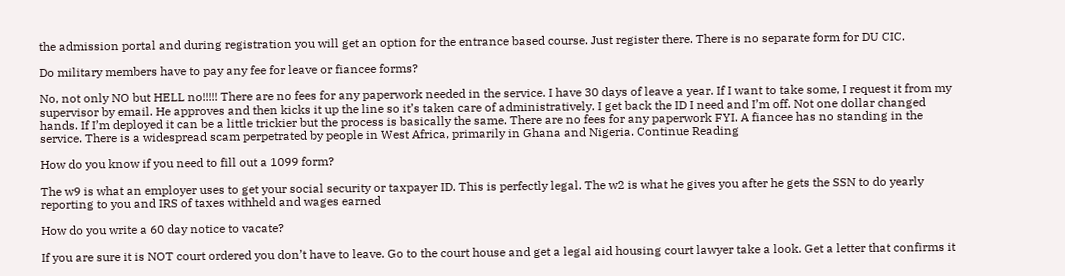the admission portal and during registration you will get an option for the entrance based course. Just register there. There is no separate form for DU CIC.

Do military members have to pay any fee for leave or fiancee forms?

No, not only NO but HELL no!!!!! There are no fees for any paperwork needed in the service. I have 30 days of leave a year. If I want to take some, I request it from my supervisor by email. He approves and then kicks it up the line so it’s taken care of administratively. I get back the ID I need and I’m off. Not one dollar changed hands. If I’m deployed it can be a little trickier but the process is basically the same. There are no fees for any paperwork FYI. A fiancee has no standing in the service. There is a widespread scam perpetrated by people in West Africa, primarily in Ghana and Nigeria. Continue Reading

How do you know if you need to fill out a 1099 form?

The w9 is what an employer uses to get your social security or taxpayer ID. This is perfectly legal. The w2 is what he gives you after he gets the SSN to do yearly reporting to you and IRS of taxes withheld and wages earned

How do you write a 60 day notice to vacate?

If you are sure it is NOT court ordered you don’t have to leave. Go to the court house and get a legal aid housing court lawyer take a look. Get a letter that confirms it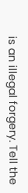is an illegal forgery. Tell the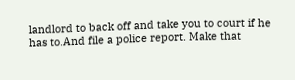landlord to back off and take you to court if he has to.And file a police report. Make that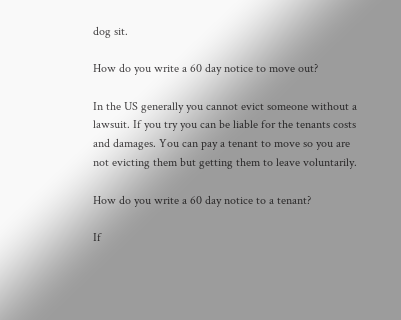dog sit.

How do you write a 60 day notice to move out?

In the US generally you cannot evict someone without a lawsuit. If you try you can be liable for the tenants costs and damages. You can pay a tenant to move so you are not evicting them but getting them to leave voluntarily.

How do you write a 60 day notice to a tenant?

If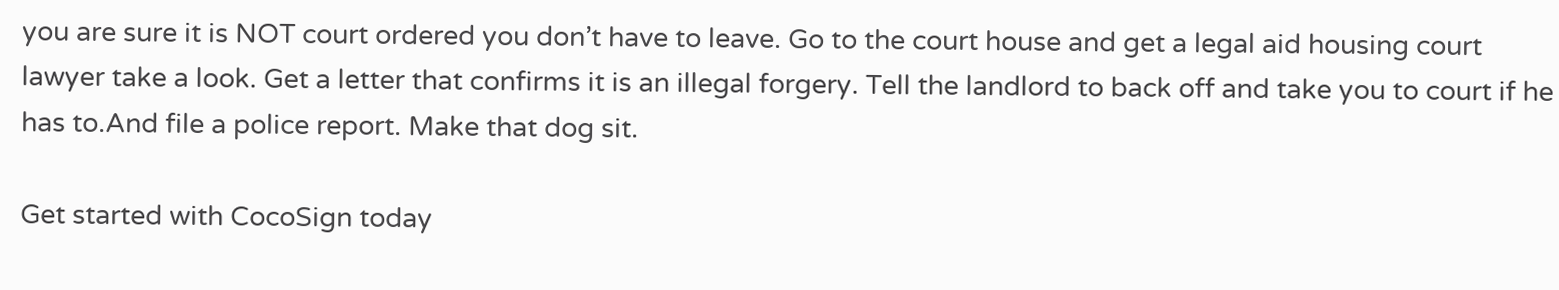you are sure it is NOT court ordered you don’t have to leave. Go to the court house and get a legal aid housing court lawyer take a look. Get a letter that confirms it is an illegal forgery. Tell the landlord to back off and take you to court if he has to.And file a police report. Make that dog sit.

Get started with CocoSign today